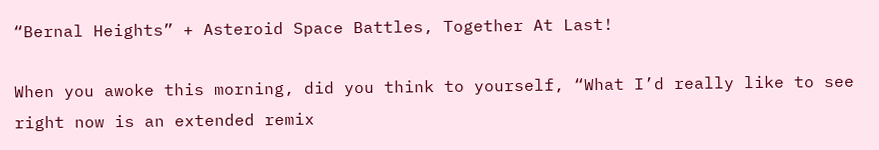“Bernal Heights” + Asteroid Space Battles, Together At Last!

When you awoke this morning, did you think to yourself, “What I’d really like to see right now is an extended remix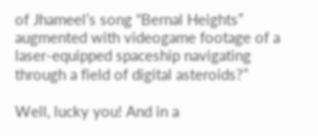of Jhameel’s song “Bernal Heights” augmented with videogame footage of a laser-equipped spaceship navigating through a field of digital asteroids?”

Well, lucky you! And in a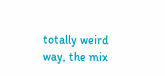totally weird way, the mix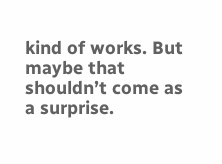kind of works. But maybe that shouldn’t come as a surprise.